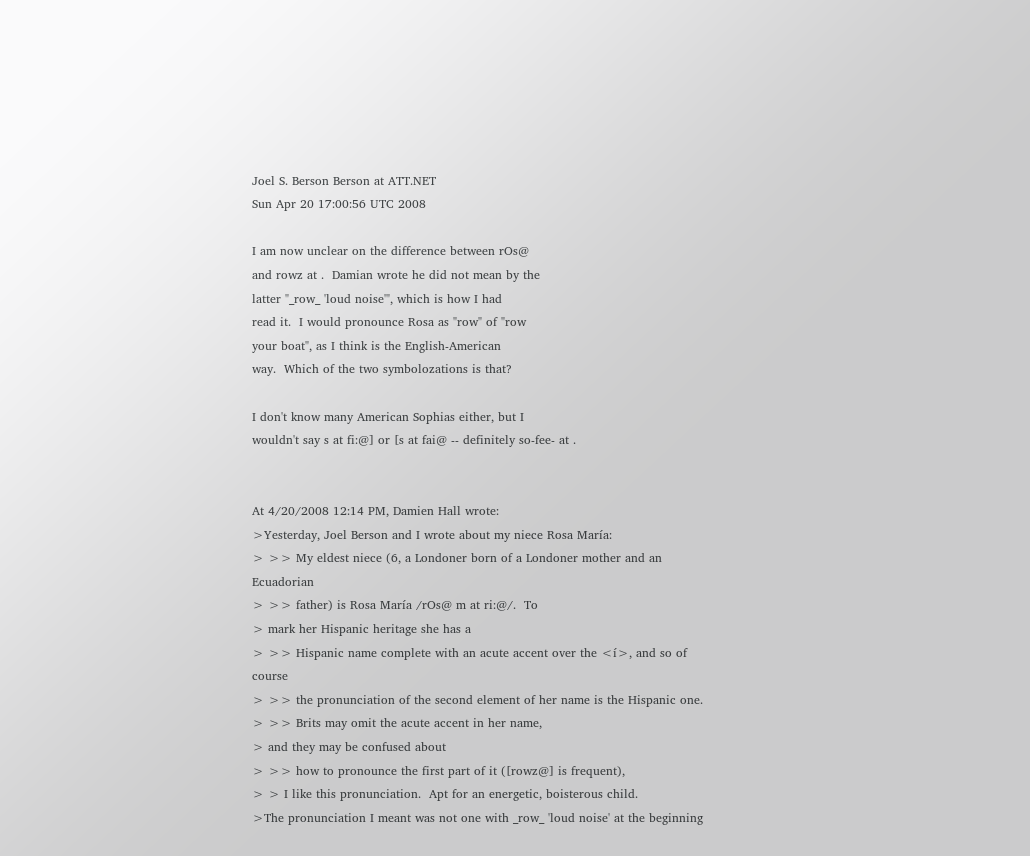Joel S. Berson Berson at ATT.NET
Sun Apr 20 17:00:56 UTC 2008

I am now unclear on the difference between rOs@
and rowz at .  Damian wrote he did not mean by the
latter "_row_ 'loud noise'", which is how I had
read it.  I would pronounce Rosa as "row" of "row
your boat", as I think is the English-American
way.  Which of the two symbolozations is that?

I don't know many American Sophias either, but I
wouldn't say s at fi:@] or [s at fai@ -- definitely so-fee- at .


At 4/20/2008 12:14 PM, Damien Hall wrote:
>Yesterday, Joel Berson and I wrote about my niece Rosa María:
> >> My eldest niece (6, a Londoner born of a Londoner mother and an Ecuadorian
> >> father) is Rosa María /rOs@ m at ri:@/.  To
> mark her Hispanic heritage she has a
> >> Hispanic name complete with an acute accent over the <í>, and so of course
> >> the pronunciation of the second element of her name is the Hispanic one.
> >> Brits may omit the acute accent in her name,
> and they may be confused about
> >> how to pronounce the first part of it ([rowz@] is frequent),
> > I like this pronunciation.  Apt for an energetic, boisterous child.
>The pronunciation I meant was not one with _row_ 'loud noise' at the beginning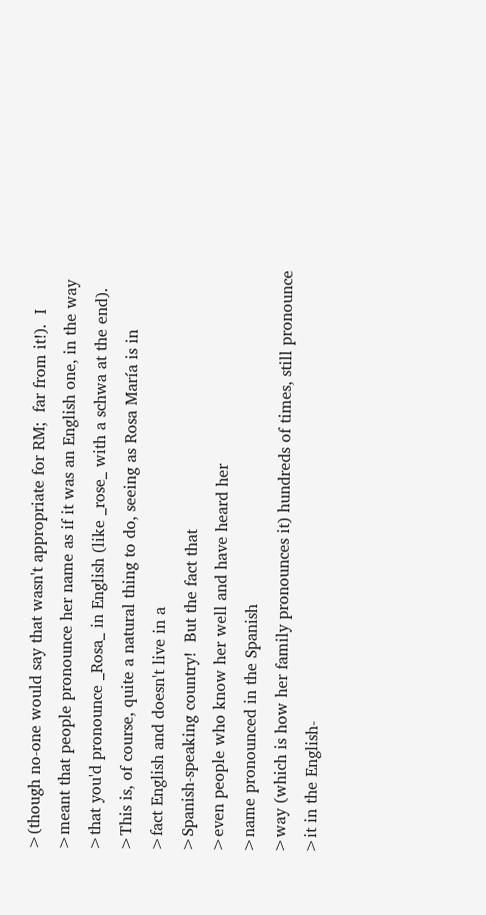>(though no-one would say that wasn't appropriate for RM;  far from it!).  I
>meant that people pronounce her name as if it was an English one, in the way
>that you'd pronounce _Rosa_ in English (like _rose_ with a schwa at the end).
>This is, of course, quite a natural thing to do, seeing as Rosa María is in
>fact English and doesn't live in a
>Spanish-speaking country!  But the fact that
>even people who know her well and have heard her
>name pronounced in the Spanish
>way (which is how her family pronounces it) hundreds of times, still pronounce
>it in the English-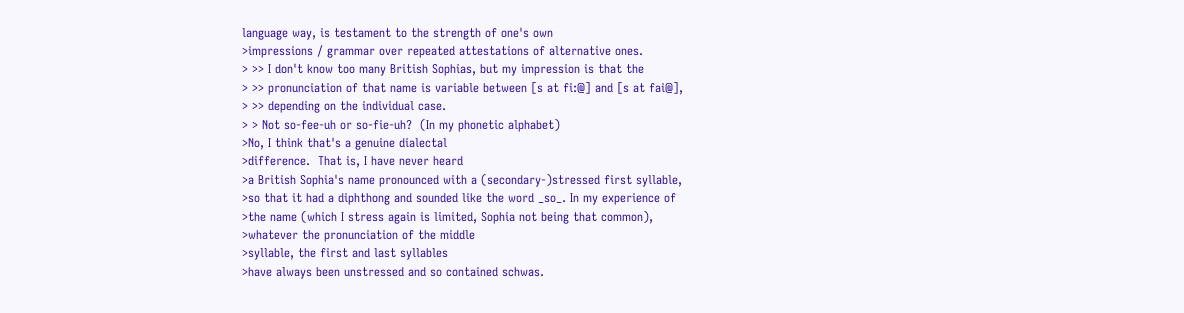language way, is testament to the strength of one's own
>impressions / grammar over repeated attestations of alternative ones.
> >> I don't know too many British Sophias, but my impression is that the
> >> pronunciation of that name is variable between [s at fi:@] and [s at fai@],
> >> depending on the individual case.
> > Not so-fee-uh or so-fie-uh?  (In my phonetic alphabet)
>No, I think that's a genuine dialectal
>difference.  That is, I have never heard
>a British Sophia's name pronounced with a (secondary-)stressed first syllable,
>so that it had a diphthong and sounded like the word _so_. In my experience of
>the name (which I stress again is limited, Sophia not being that common),
>whatever the pronunciation of the middle
>syllable, the first and last syllables
>have always been unstressed and so contained schwas.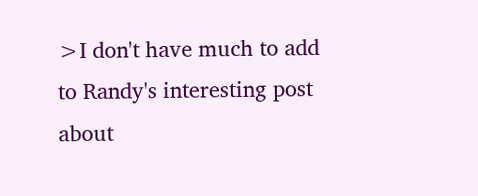>I don't have much to add to Randy's interesting post about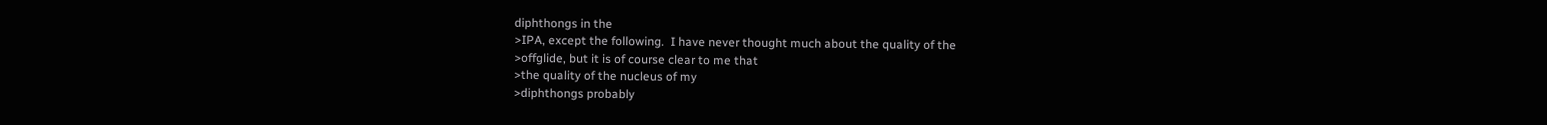diphthongs in the
>IPA, except the following.  I have never thought much about the quality of the
>offglide, but it is of course clear to me that
>the quality of the nucleus of my
>diphthongs probably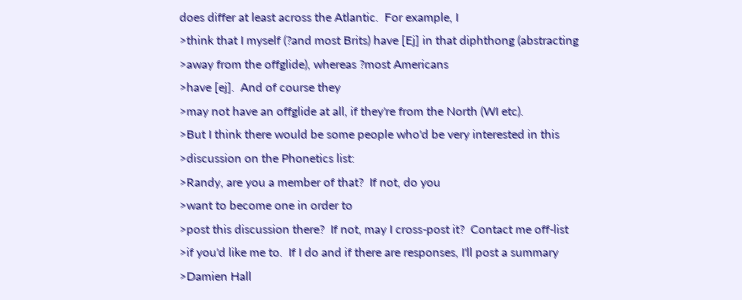does differ at least across the Atlantic.  For example, I
>think that I myself (?and most Brits) have [Ej] in that diphthong (abstracting
>away from the offglide), whereas ?most Americans
>have [ej].  And of course they
>may not have an offglide at all, if they're from the North (WI etc).
>But I think there would be some people who'd be very interested in this
>discussion on the Phonetics list:
>Randy, are you a member of that?  If not, do you
>want to become one in order to
>post this discussion there?  If not, may I cross-post it?  Contact me off-list
>if you'd like me to.  If I do and if there are responses, I'll post a summary
>Damien Hall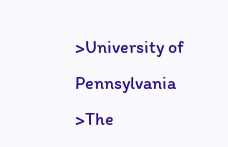>University of Pennsylvania
>The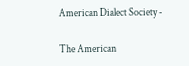American Dialect Society -

The American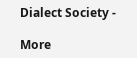Dialect Society -

More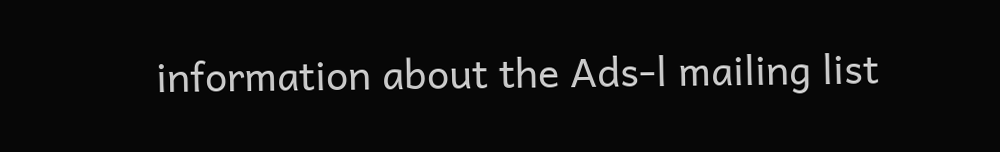information about the Ads-l mailing list